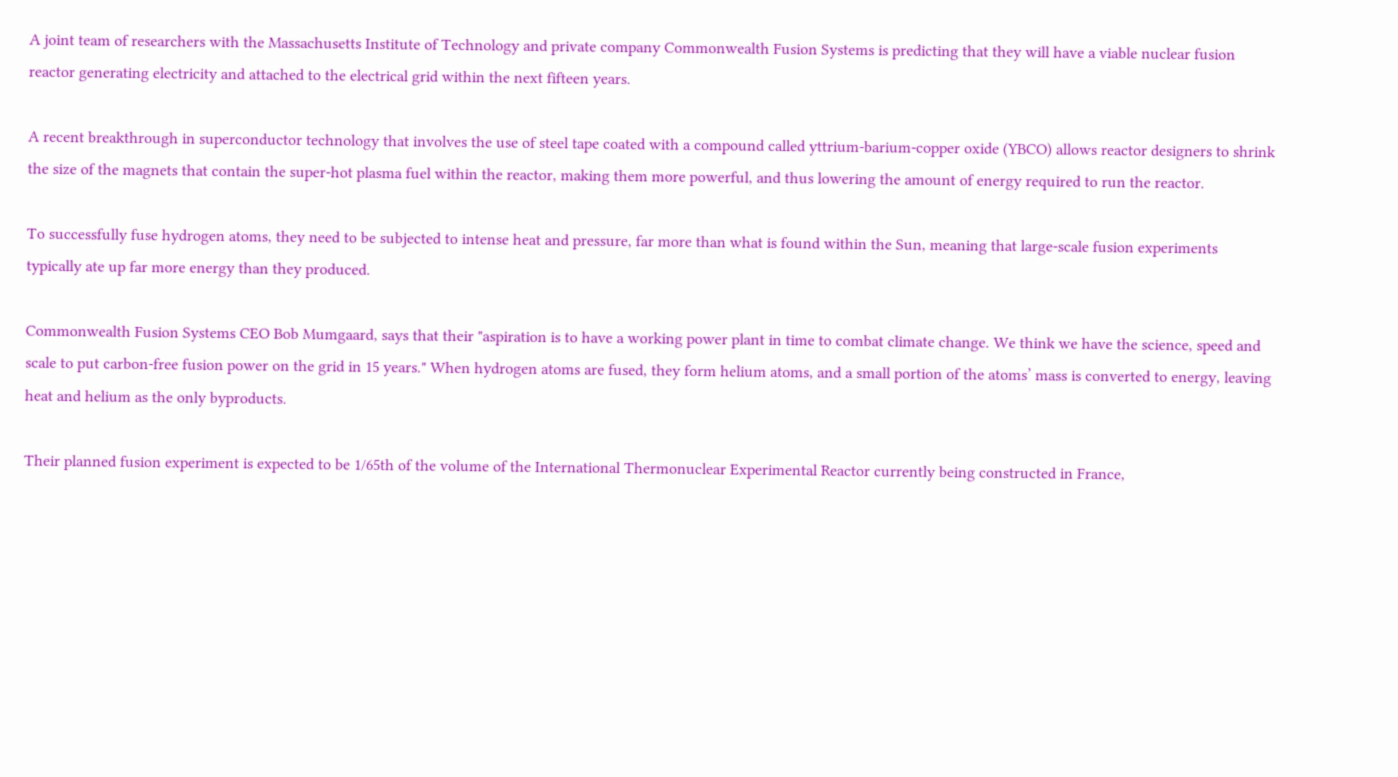A joint team of researchers with the Massachusetts Institute of Technology and private company Commonwealth Fusion Systems is predicting that they will have a viable nuclear fusion reactor generating electricity and attached to the electrical grid within the next fifteen years.

A recent breakthrough in superconductor technology that involves the use of steel tape coated with a compound called yttrium-barium-copper oxide (YBCO) allows reactor designers to shrink the size of the magnets that contain the super-hot plasma fuel within the reactor, making them more powerful, and thus lowering the amount of energy required to run the reactor.

To successfully fuse hydrogen atoms, they need to be subjected to intense heat and pressure, far more than what is found within the Sun, meaning that large-scale fusion experiments typically ate up far more energy than they produced.

Commonwealth Fusion Systems CEO Bob Mumgaard, says that their "aspiration is to have a working power plant in time to combat climate change. We think we have the science, speed and scale to put carbon-free fusion power on the grid in 15 years." When hydrogen atoms are fused, they form helium atoms, and a small portion of the atoms’ mass is converted to energy, leaving heat and helium as the only byproducts.

Their planned fusion experiment is expected to be 1/65th of the volume of the International Thermonuclear Experimental Reactor currently being constructed in France,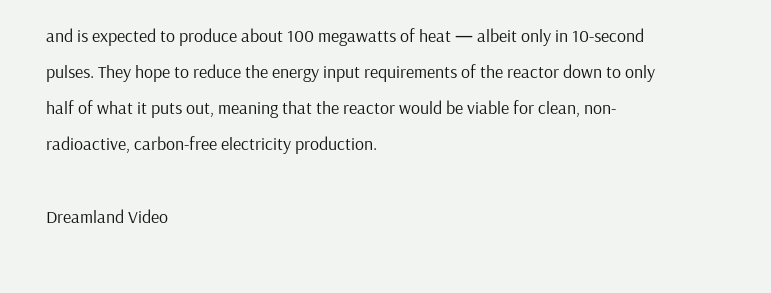and is expected to produce about 100 megawatts of heat — albeit only in 10-second pulses. They hope to reduce the energy input requirements of the reactor down to only half of what it puts out, meaning that the reactor would be viable for clean, non-radioactive, carbon-free electricity production.

Dreamland Video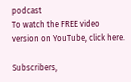podcast
To watch the FREE video version on YouTube, click here.

Subscribers,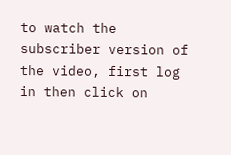to watch the subscriber version of the video, first log in then click on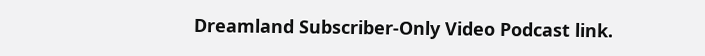Dreamland Subscriber-Only Video Podcast link.